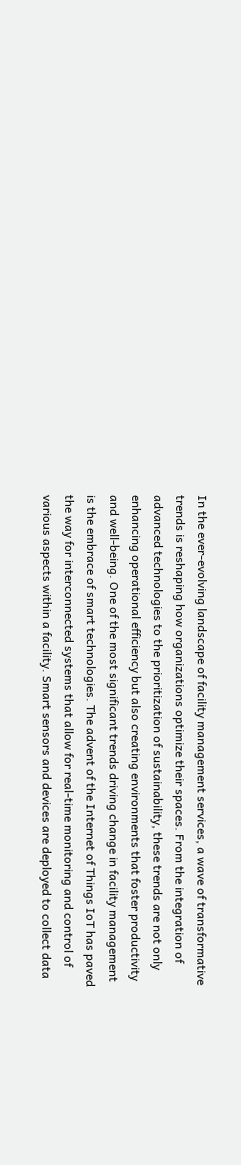In the ever-evolving landscape of facility management services, a wave of transformative trends is reshaping how organizations optimize their spaces. From the integration of advanced technologies to the prioritization of sustainability, these trends are not only enhancing operational efficiency but also creating environments that foster productivity and well-being. One of the most significant trends driving change in facility management is the embrace of smart technologies. The advent of the Internet of Things IoT has paved the way for interconnected systems that allow for real-time monitoring and control of various aspects within a facility. Smart sensors and devices are deployed to collect data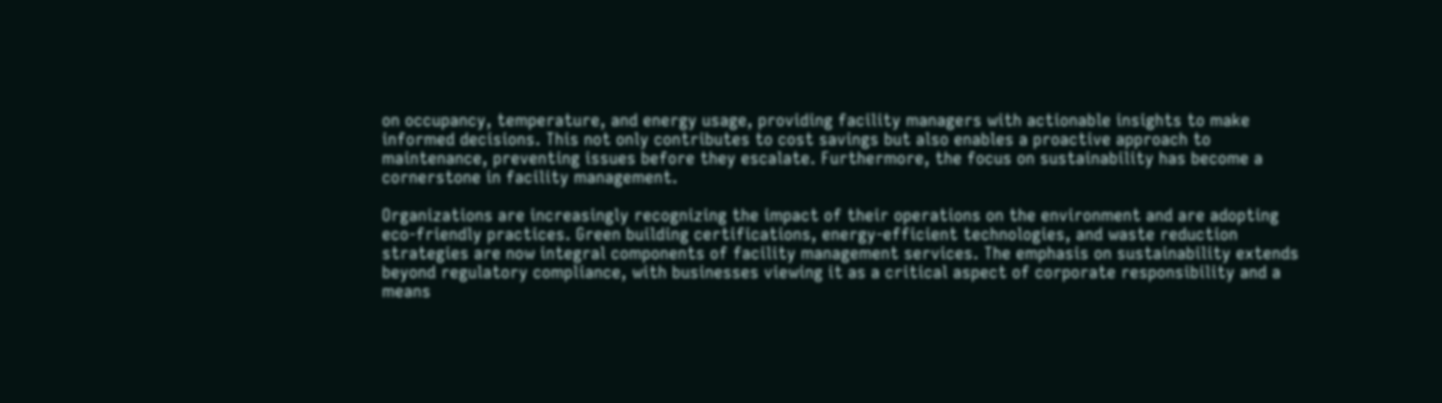on occupancy, temperature, and energy usage, providing facility managers with actionable insights to make informed decisions. This not only contributes to cost savings but also enables a proactive approach to maintenance, preventing issues before they escalate. Furthermore, the focus on sustainability has become a cornerstone in facility management.

Organizations are increasingly recognizing the impact of their operations on the environment and are adopting eco-friendly practices. Green building certifications, energy-efficient technologies, and waste reduction strategies are now integral components of facility management services. The emphasis on sustainability extends beyond regulatory compliance, with businesses viewing it as a critical aspect of corporate responsibility and a means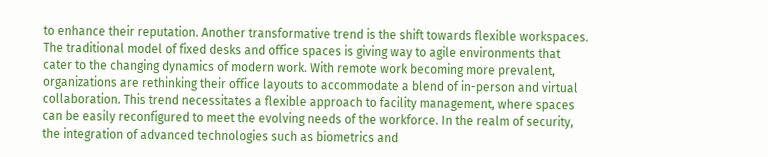to enhance their reputation. Another transformative trend is the shift towards flexible workspaces. The traditional model of fixed desks and office spaces is giving way to agile environments that cater to the changing dynamics of modern work. With remote work becoming more prevalent, organizations are rethinking their office layouts to accommodate a blend of in-person and virtual collaboration. This trend necessitates a flexible approach to facility management, where spaces can be easily reconfigured to meet the evolving needs of the workforce. In the realm of security, the integration of advanced technologies such as biometrics and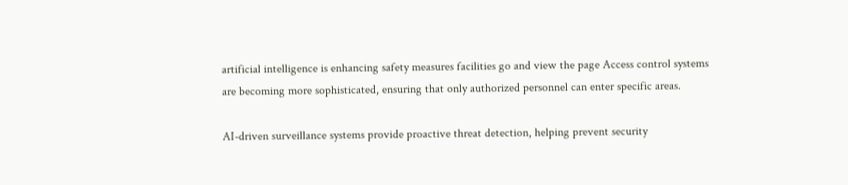artificial intelligence is enhancing safety measures facilities go and view the page Access control systems are becoming more sophisticated, ensuring that only authorized personnel can enter specific areas.

AI-driven surveillance systems provide proactive threat detection, helping prevent security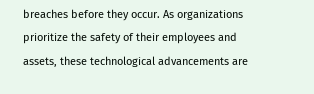breaches before they occur. As organizations prioritize the safety of their employees and assets, these technological advancements are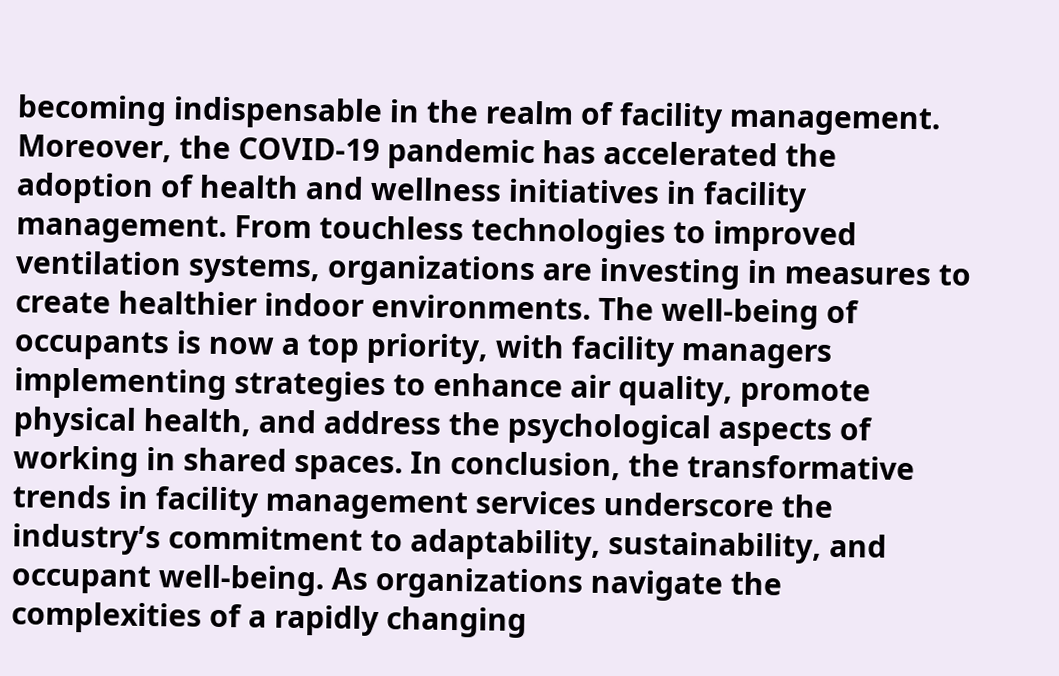becoming indispensable in the realm of facility management. Moreover, the COVID-19 pandemic has accelerated the adoption of health and wellness initiatives in facility management. From touchless technologies to improved ventilation systems, organizations are investing in measures to create healthier indoor environments. The well-being of occupants is now a top priority, with facility managers implementing strategies to enhance air quality, promote physical health, and address the psychological aspects of working in shared spaces. In conclusion, the transformative trends in facility management services underscore the industry’s commitment to adaptability, sustainability, and occupant well-being. As organizations navigate the complexities of a rapidly changing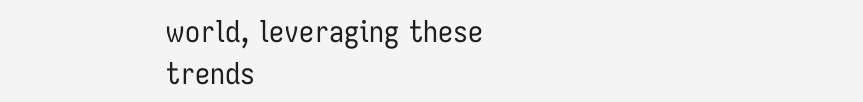world, leveraging these trends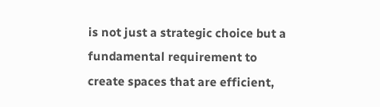is not just a strategic choice but a fundamental requirement to create spaces that are efficient,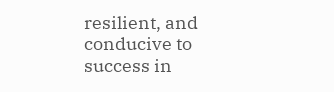resilient, and conducive to success in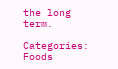the long term.

Categories: Foods